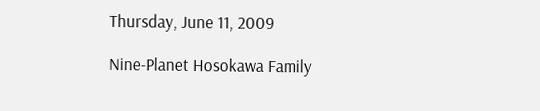Thursday, June 11, 2009

Nine-Planet Hosokawa Family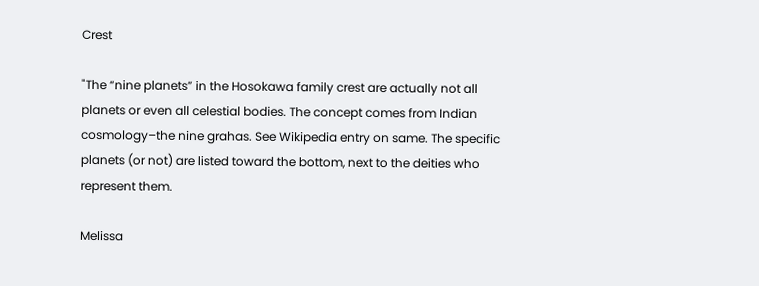Crest

"The “nine planets” in the Hosokawa family crest are actually not all planets or even all celestial bodies. The concept comes from Indian cosmology–the nine grahas. See Wikipedia entry on same. The specific planets (or not) are listed toward the bottom, next to the deities who represent them.

Melissa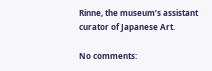Rinne, the museum’s assistant curator of Japanese Art.

No comments: